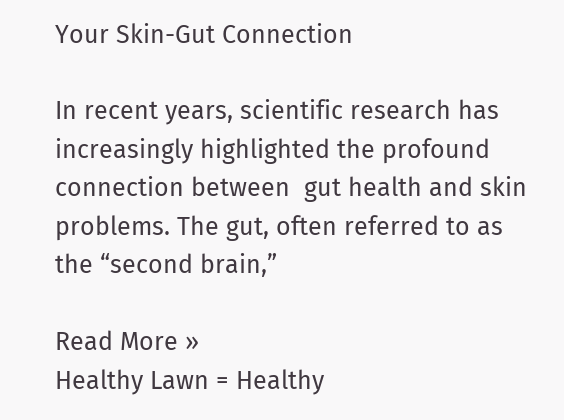Your Skin-Gut Connection

In recent years, scientific research has increasingly highlighted the profound connection between  gut health and skin problems. The gut, often referred to as the “second brain,”

Read More »
Healthy Lawn = Healthy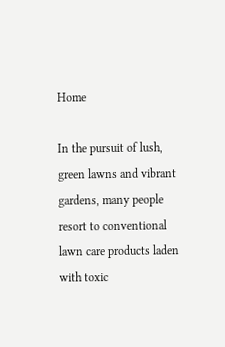Home

In the pursuit of lush, green lawns and vibrant gardens, many people resort to conventional lawn care products laden with toxic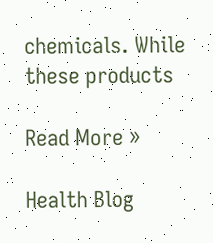chemicals. While these products

Read More »

Health Blog